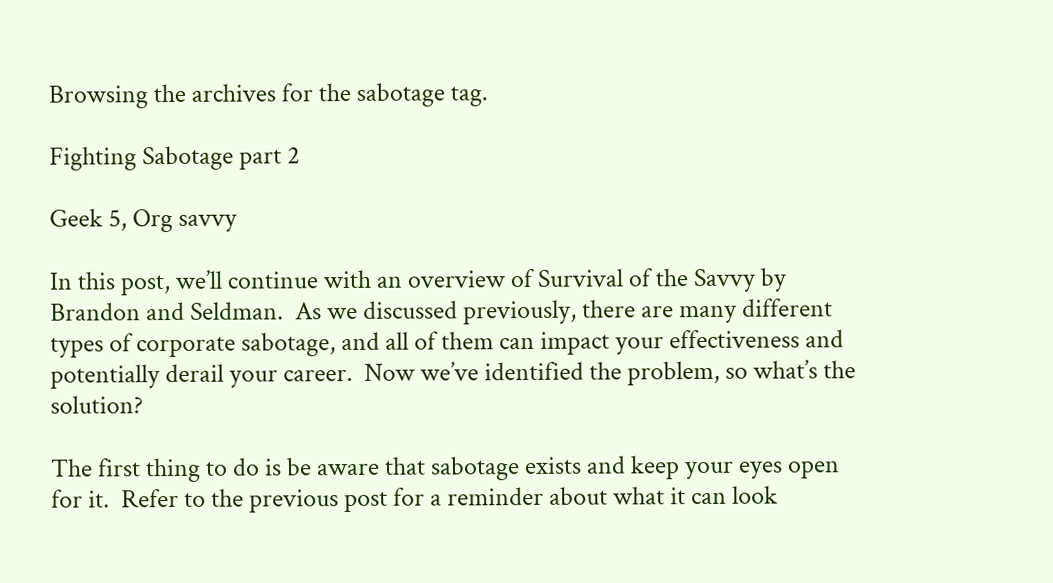Browsing the archives for the sabotage tag.

Fighting Sabotage part 2

Geek 5, Org savvy

In this post, we’ll continue with an overview of Survival of the Savvy by Brandon and Seldman.  As we discussed previously, there are many different types of corporate sabotage, and all of them can impact your effectiveness and potentially derail your career.  Now we’ve identified the problem, so what’s the solution?

The first thing to do is be aware that sabotage exists and keep your eyes open for it.  Refer to the previous post for a reminder about what it can look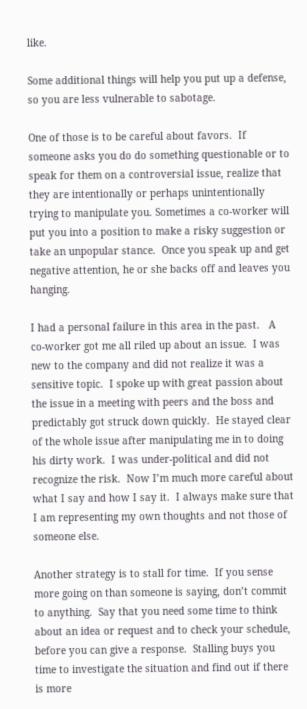like.

Some additional things will help you put up a defense, so you are less vulnerable to sabotage.

One of those is to be careful about favors.  If someone asks you do do something questionable or to speak for them on a controversial issue, realize that they are intentionally or perhaps unintentionally trying to manipulate you. Sometimes a co-worker will put you into a position to make a risky suggestion or take an unpopular stance.  Once you speak up and get negative attention, he or she backs off and leaves you hanging.

I had a personal failure in this area in the past.   A  co-worker got me all riled up about an issue.  I was new to the company and did not realize it was a sensitive topic.  I spoke up with great passion about the issue in a meeting with peers and the boss and predictably got struck down quickly.  He stayed clear of the whole issue after manipulating me in to doing his dirty work.  I was under-political and did not recognize the risk.  Now I’m much more careful about what I say and how I say it.  I always make sure that I am representing my own thoughts and not those of someone else.

Another strategy is to stall for time.  If you sense more going on than someone is saying, don’t commit to anything.  Say that you need some time to think about an idea or request and to check your schedule, before you can give a response.  Stalling buys you time to investigate the situation and find out if there is more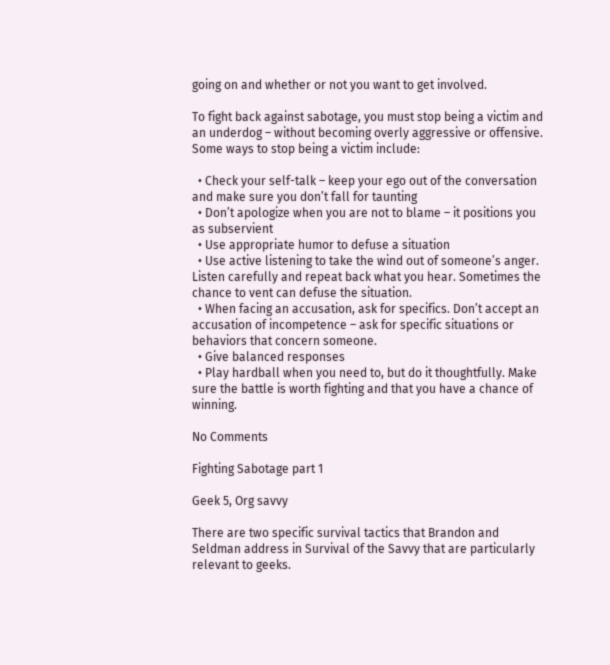going on and whether or not you want to get involved.

To fight back against sabotage, you must stop being a victim and an underdog – without becoming overly aggressive or offensive. Some ways to stop being a victim include:

  • Check your self-talk – keep your ego out of the conversation and make sure you don’t fall for taunting
  • Don’t apologize when you are not to blame – it positions you as subservient
  • Use appropriate humor to defuse a situation
  • Use active listening to take the wind out of someone’s anger. Listen carefully and repeat back what you hear. Sometimes the chance to vent can defuse the situation.
  • When facing an accusation, ask for specifics. Don’t accept an accusation of incompetence – ask for specific situations or behaviors that concern someone.
  • Give balanced responses
  • Play hardball when you need to, but do it thoughtfully. Make sure the battle is worth fighting and that you have a chance of winning.

No Comments

Fighting Sabotage part 1

Geek 5, Org savvy

There are two specific survival tactics that Brandon and Seldman address in Survival of the Savvy that are particularly relevant to geeks.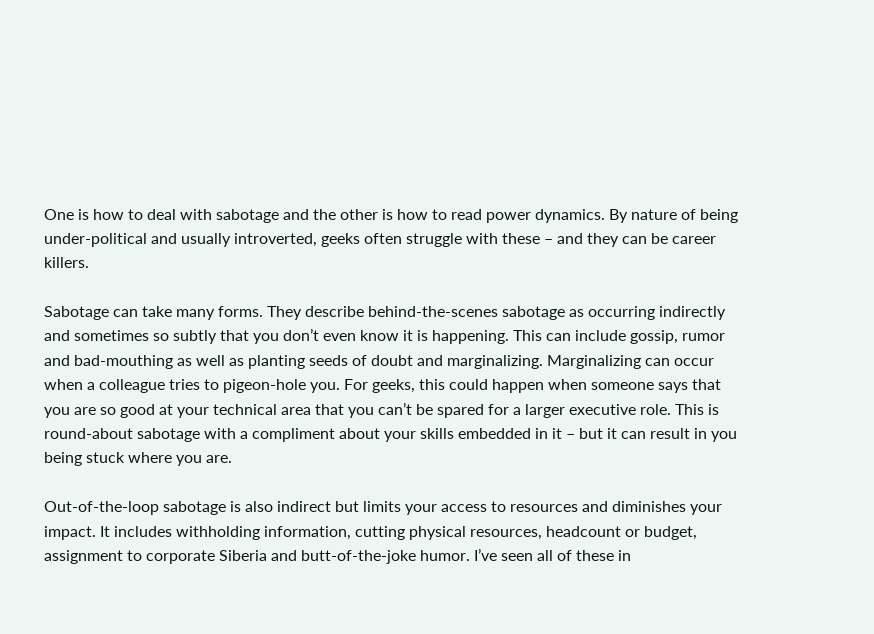One is how to deal with sabotage and the other is how to read power dynamics. By nature of being under-political and usually introverted, geeks often struggle with these – and they can be career killers.

Sabotage can take many forms. They describe behind-the-scenes sabotage as occurring indirectly and sometimes so subtly that you don’t even know it is happening. This can include gossip, rumor and bad-mouthing as well as planting seeds of doubt and marginalizing. Marginalizing can occur when a colleague tries to pigeon-hole you. For geeks, this could happen when someone says that you are so good at your technical area that you can’t be spared for a larger executive role. This is round-about sabotage with a compliment about your skills embedded in it – but it can result in you being stuck where you are.

Out-of-the-loop sabotage is also indirect but limits your access to resources and diminishes your impact. It includes withholding information, cutting physical resources, headcount or budget, assignment to corporate Siberia and butt-of-the-joke humor. I’ve seen all of these in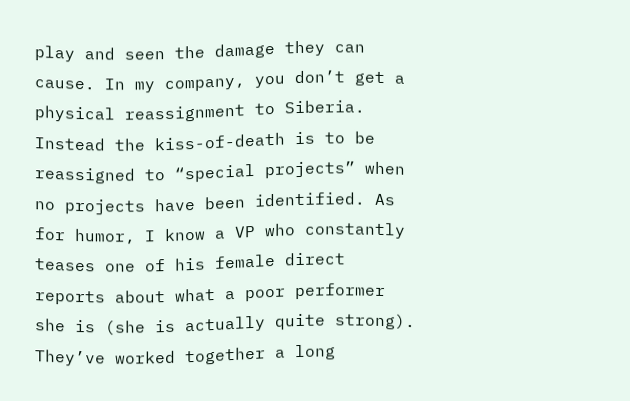play and seen the damage they can cause. In my company, you don’t get a physical reassignment to Siberia. Instead the kiss-of-death is to be reassigned to “special projects” when no projects have been identified. As for humor, I know a VP who constantly teases one of his female direct reports about what a poor performer she is (she is actually quite strong). They’ve worked together a long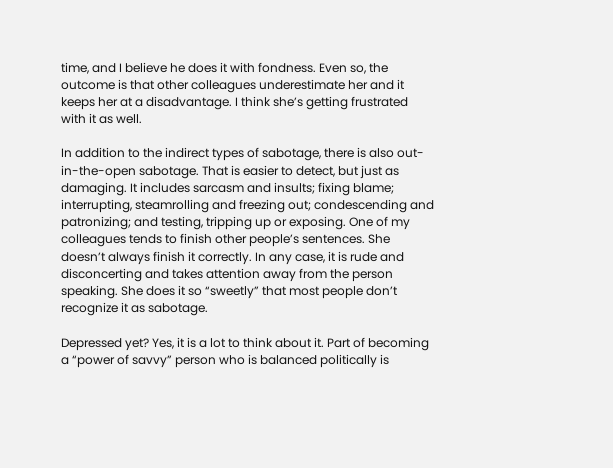time, and I believe he does it with fondness. Even so, the outcome is that other colleagues underestimate her and it keeps her at a disadvantage. I think she’s getting frustrated with it as well.

In addition to the indirect types of sabotage, there is also out-in-the-open sabotage. That is easier to detect, but just as damaging. It includes sarcasm and insults; fixing blame; interrupting, steamrolling and freezing out; condescending and patronizing; and testing, tripping up or exposing. One of my colleagues tends to finish other people’s sentences. She doesn’t always finish it correctly. In any case, it is rude and disconcerting and takes attention away from the person speaking. She does it so “sweetly” that most people don’t recognize it as sabotage.

Depressed yet? Yes, it is a lot to think about it. Part of becoming a “power of savvy” person who is balanced politically is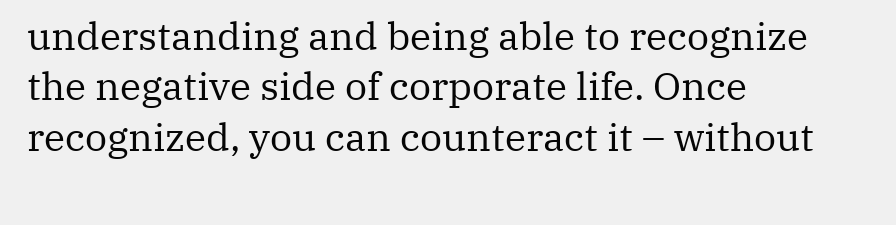understanding and being able to recognize the negative side of corporate life. Once recognized, you can counteract it – without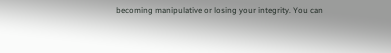becoming manipulative or losing your integrity. You can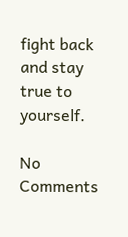fight back and stay true to yourself.

No Comments